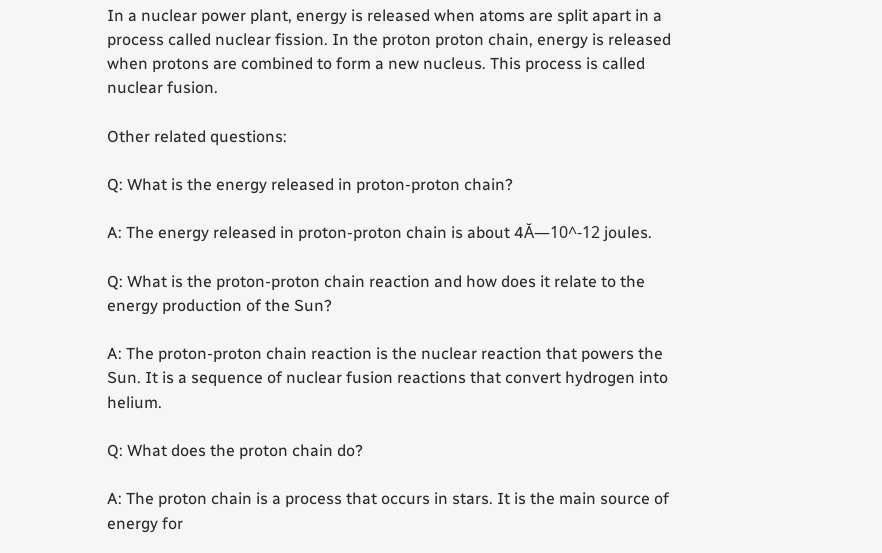In a nuclear power plant, energy is released when atoms are split apart in a process called nuclear fission. In the proton proton chain, energy is released when protons are combined to form a new nucleus. This process is called nuclear fusion.

Other related questions:

Q: What is the energy released in proton-proton chain?

A: The energy released in proton-proton chain is about 4Ă—10^-12 joules.

Q: What is the proton-proton chain reaction and how does it relate to the energy production of the Sun?

A: The proton-proton chain reaction is the nuclear reaction that powers the Sun. It is a sequence of nuclear fusion reactions that convert hydrogen into helium.

Q: What does the proton chain do?

A: The proton chain is a process that occurs in stars. It is the main source of energy for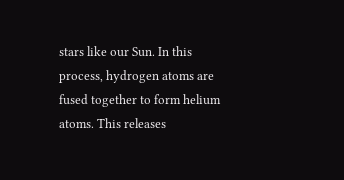stars like our Sun. In this process, hydrogen atoms are fused together to form helium atoms. This releases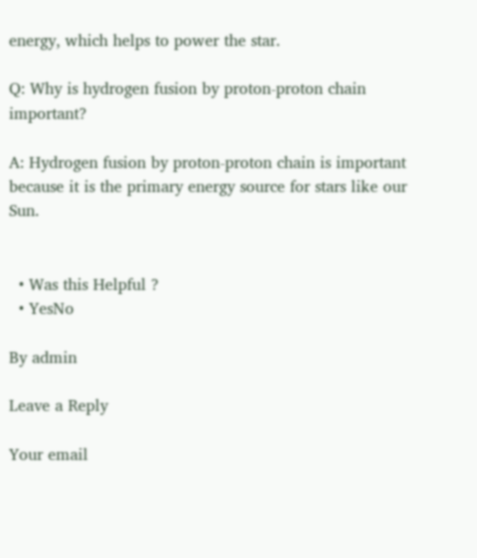energy, which helps to power the star.

Q: Why is hydrogen fusion by proton-proton chain important?

A: Hydrogen fusion by proton-proton chain is important because it is the primary energy source for stars like our Sun.


  • Was this Helpful ?
  • YesNo

By admin

Leave a Reply

Your email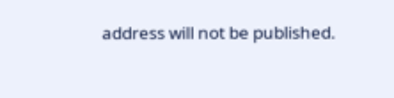address will not be published.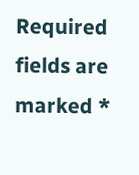Required fields are marked *